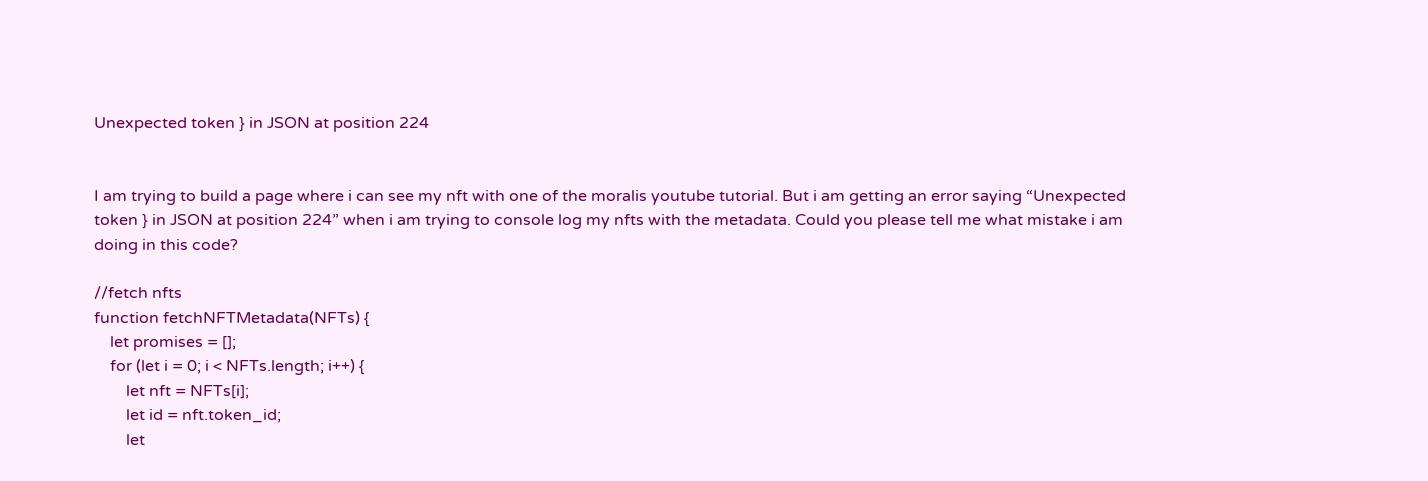Unexpected token } in JSON at position 224


I am trying to build a page where i can see my nft with one of the moralis youtube tutorial. But i am getting an error saying “Unexpected token } in JSON at position 224” when i am trying to console log my nfts with the metadata. Could you please tell me what mistake i am doing in this code?

//fetch nfts
function fetchNFTMetadata(NFTs) {
    let promises = [];
    for (let i = 0; i < NFTs.length; i++) {
        let nft = NFTs[i];
        let id = nft.token_id;
        let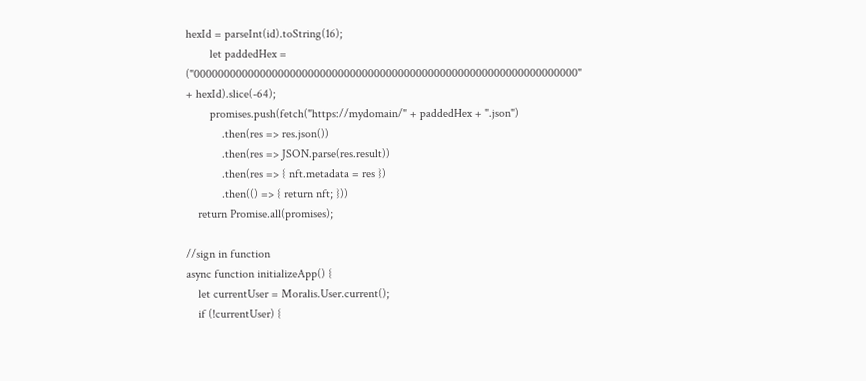hexId = parseInt(id).toString(16);
        let paddedHex = ("0000000000000000000000000000000000000000000000000000000000000000" + hexId).slice(-64);
        promises.push(fetch("https://mydomain/" + paddedHex + ".json")
            .then(res => res.json())
            .then(res => JSON.parse(res.result))
            .then(res => { nft.metadata = res })
            .then(() => { return nft; }))
    return Promise.all(promises);

//sign in function
async function initializeApp() {
    let currentUser = Moralis.User.current();
    if (!currentUser) {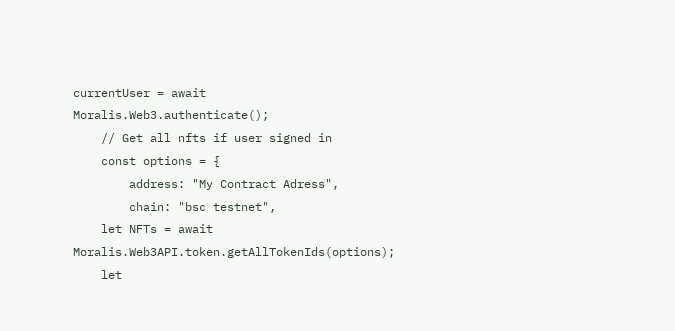currentUser = await Moralis.Web3.authenticate();
    // Get all nfts if user signed in
    const options = {
        address: "My Contract Adress",
        chain: "bsc testnet",
    let NFTs = await Moralis.Web3API.token.getAllTokenIds(options);
    let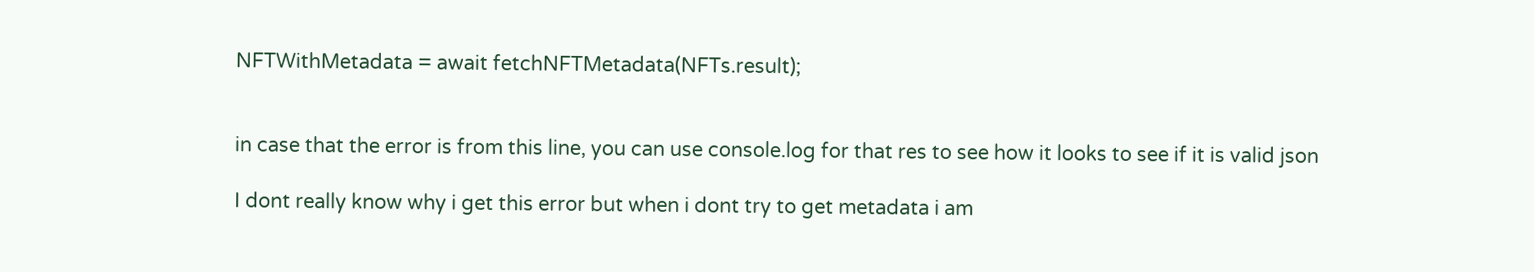NFTWithMetadata = await fetchNFTMetadata(NFTs.result);


in case that the error is from this line, you can use console.log for that res to see how it looks to see if it is valid json

I dont really know why i get this error but when i dont try to get metadata i am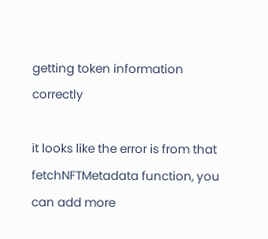getting token information correctly

it looks like the error is from that fetchNFTMetadata function, you can add more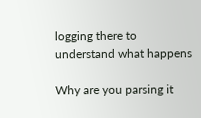logging there to understand what happens

Why are you parsing it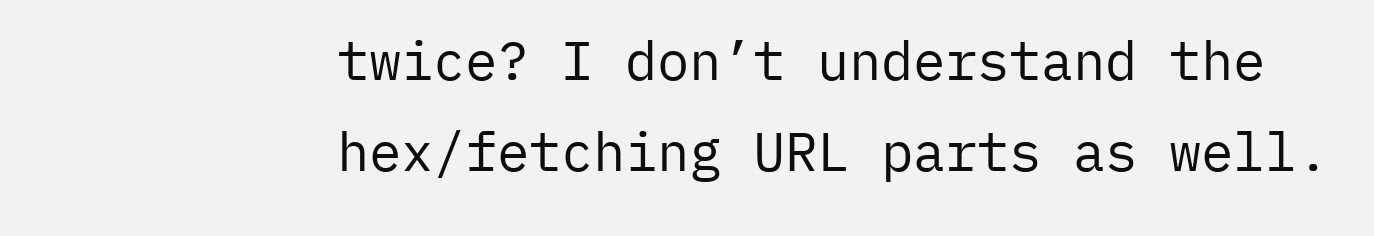twice? I don’t understand the hex/fetching URL parts as well.